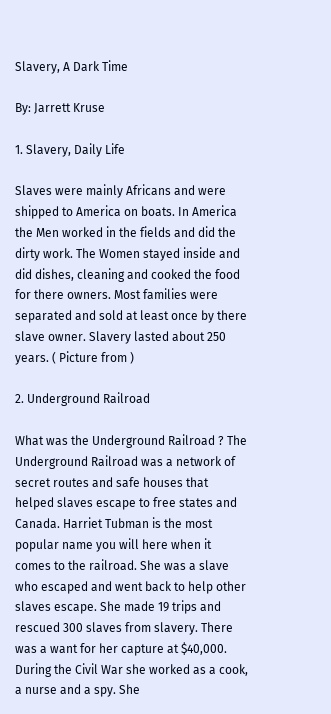Slavery, A Dark Time

By: Jarrett Kruse

1. Slavery, Daily Life

Slaves were mainly Africans and were shipped to America on boats. In America the Men worked in the fields and did the dirty work. The Women stayed inside and did dishes, cleaning and cooked the food for there owners. Most families were separated and sold at least once by there slave owner. Slavery lasted about 250 years. ( Picture from )

2. Underground Railroad

What was the Underground Railroad ? The Underground Railroad was a network of secret routes and safe houses that helped slaves escape to free states and Canada. Harriet Tubman is the most popular name you will here when it comes to the railroad. She was a slave who escaped and went back to help other slaves escape. She made 19 trips and rescued 300 slaves from slavery. There was a want for her capture at $40,000. During the Civil War she worked as a cook, a nurse and a spy. She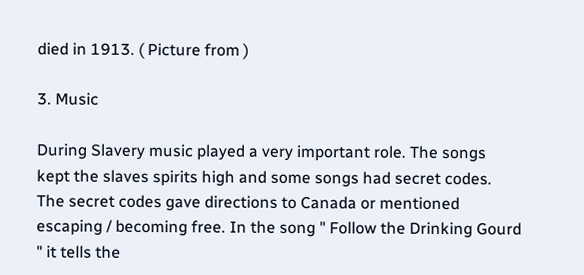died in 1913. ( Picture from )

3. Music

During Slavery music played a very important role. The songs kept the slaves spirits high and some songs had secret codes. The secret codes gave directions to Canada or mentioned escaping / becoming free. In the song " Follow the Drinking Gourd " it tells the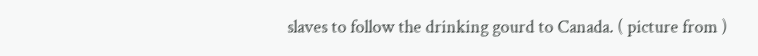slaves to follow the drinking gourd to Canada. ( picture from )